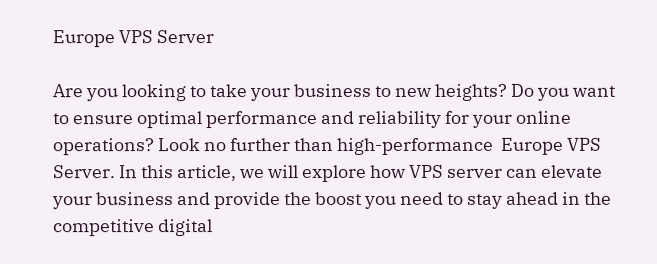Europe VPS Server

Are you looking to take your business to new heights? Do you want to ensure optimal performance and reliability for your online operations? Look no further than high-performance  Europe VPS Server. In this article, we will explore how VPS server can elevate your business and provide the boost you need to stay ahead in the competitive digital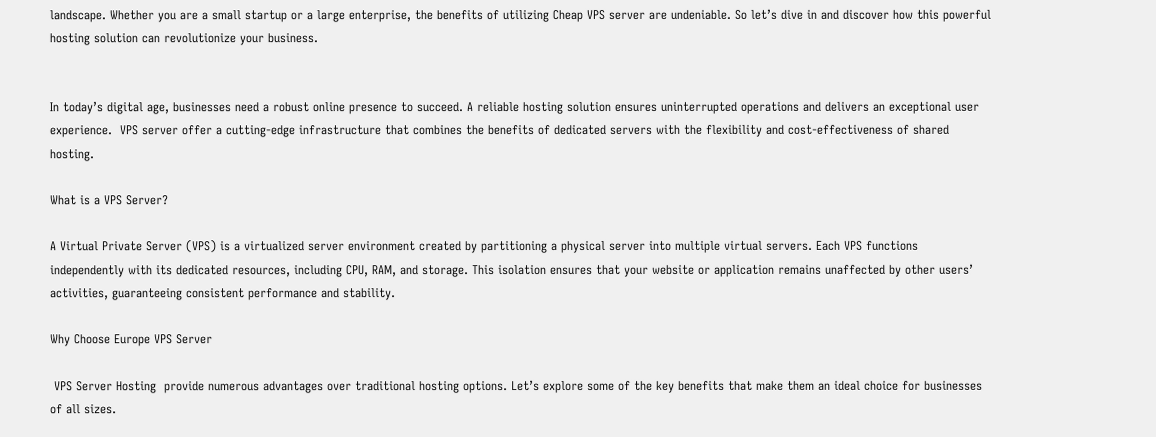landscape. Whether you are a small startup or a large enterprise, the benefits of utilizing Cheap VPS server are undeniable. So let’s dive in and discover how this powerful hosting solution can revolutionize your business.


In today’s digital age, businesses need a robust online presence to succeed. A reliable hosting solution ensures uninterrupted operations and delivers an exceptional user experience.  VPS server offer a cutting-edge infrastructure that combines the benefits of dedicated servers with the flexibility and cost-effectiveness of shared hosting.

What is a VPS Server?

A Virtual Private Server (VPS) is a virtualized server environment created by partitioning a physical server into multiple virtual servers. Each VPS functions independently with its dedicated resources, including CPU, RAM, and storage. This isolation ensures that your website or application remains unaffected by other users’ activities, guaranteeing consistent performance and stability.

Why Choose Europe VPS Server

 VPS Server Hosting  provide numerous advantages over traditional hosting options. Let’s explore some of the key benefits that make them an ideal choice for businesses of all sizes.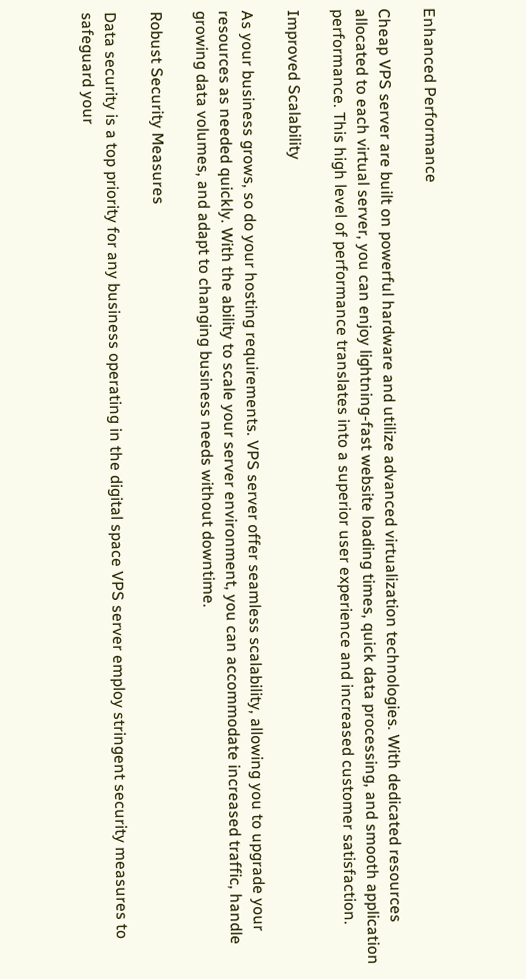Enhanced Performance

Cheap VPS server are built on powerful hardware and utilize advanced virtualization technologies. With dedicated resources allocated to each virtual server, you can enjoy lightning-fast website loading times, quick data processing, and smooth application performance. This high level of performance translates into a superior user experience and increased customer satisfaction.

Improved Scalability

As your business grows, so do your hosting requirements. VPS server offer seamless scalability, allowing you to upgrade your resources as needed quickly. With the ability to scale your server environment, you can accommodate increased traffic, handle growing data volumes, and adapt to changing business needs without downtime.

Robust Security Measures

Data security is a top priority for any business operating in the digital space VPS server employ stringent security measures to safeguard your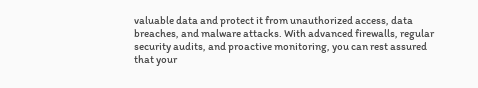valuable data and protect it from unauthorized access, data breaches, and malware attacks. With advanced firewalls, regular security audits, and proactive monitoring, you can rest assured that your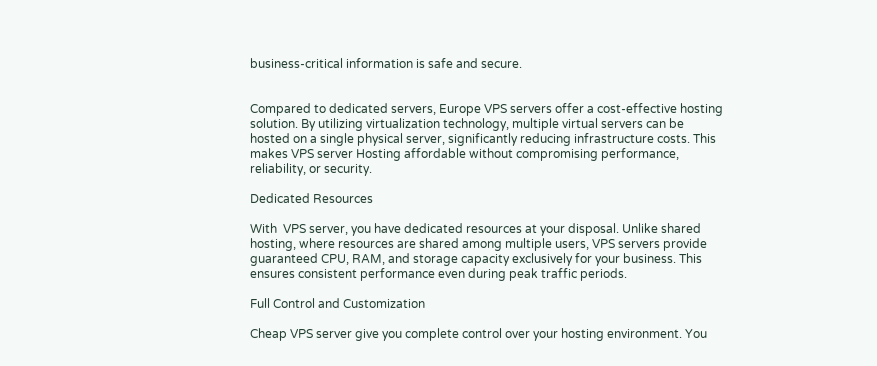business-critical information is safe and secure.


Compared to dedicated servers, Europe VPS servers offer a cost-effective hosting solution. By utilizing virtualization technology, multiple virtual servers can be hosted on a single physical server, significantly reducing infrastructure costs. This makes VPS server Hosting affordable without compromising performance, reliability, or security.

Dedicated Resources

With  VPS server, you have dedicated resources at your disposal. Unlike shared hosting, where resources are shared among multiple users, VPS servers provide guaranteed CPU, RAM, and storage capacity exclusively for your business. This ensures consistent performance even during peak traffic periods.

Full Control and Customization

Cheap VPS server give you complete control over your hosting environment. You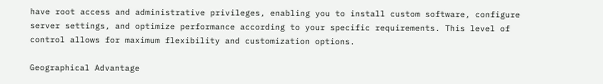have root access and administrative privileges, enabling you to install custom software, configure server settings, and optimize performance according to your specific requirements. This level of control allows for maximum flexibility and customization options.

Geographical Advantage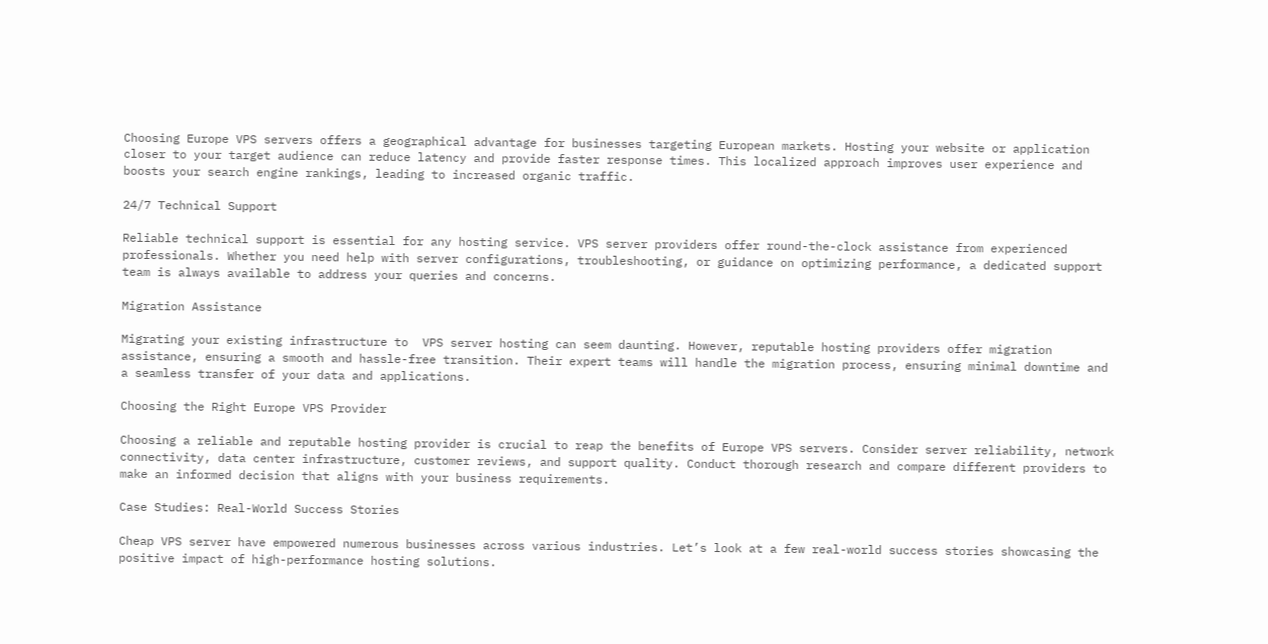Choosing Europe VPS servers offers a geographical advantage for businesses targeting European markets. Hosting your website or application closer to your target audience can reduce latency and provide faster response times. This localized approach improves user experience and boosts your search engine rankings, leading to increased organic traffic.

24/7 Technical Support

Reliable technical support is essential for any hosting service. VPS server providers offer round-the-clock assistance from experienced professionals. Whether you need help with server configurations, troubleshooting, or guidance on optimizing performance, a dedicated support team is always available to address your queries and concerns.

Migration Assistance

Migrating your existing infrastructure to  VPS server hosting can seem daunting. However, reputable hosting providers offer migration assistance, ensuring a smooth and hassle-free transition. Their expert teams will handle the migration process, ensuring minimal downtime and a seamless transfer of your data and applications.

Choosing the Right Europe VPS Provider

Choosing a reliable and reputable hosting provider is crucial to reap the benefits of Europe VPS servers. Consider server reliability, network connectivity, data center infrastructure, customer reviews, and support quality. Conduct thorough research and compare different providers to make an informed decision that aligns with your business requirements.

Case Studies: Real-World Success Stories

Cheap VPS server have empowered numerous businesses across various industries. Let’s look at a few real-world success stories showcasing the positive impact of high-performance hosting solutions.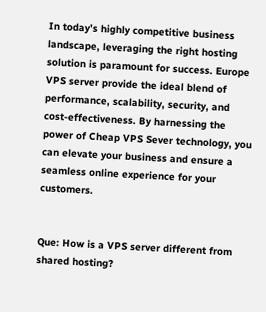In today’s highly competitive business landscape, leveraging the right hosting solution is paramount for success. Europe VPS server provide the ideal blend of performance, scalability, security, and cost-effectiveness. By harnessing the power of Cheap VPS Sever technology, you can elevate your business and ensure a seamless online experience for your customers.


Que: How is a VPS server different from shared hosting?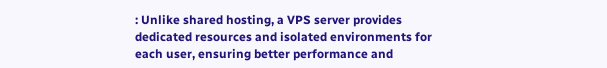: Unlike shared hosting, a VPS server provides dedicated resources and isolated environments for each user, ensuring better performance and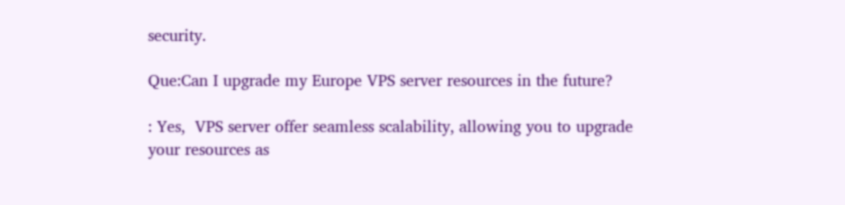security.

Que:Can I upgrade my Europe VPS server resources in the future?

: Yes,  VPS server offer seamless scalability, allowing you to upgrade your resources as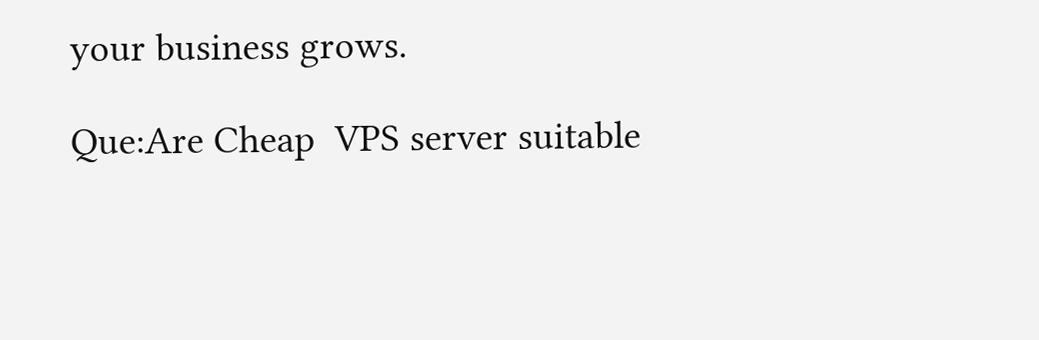your business grows.

Que:Are Cheap  VPS server suitable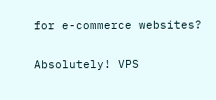for e-commerce websites?

Absolutely! VPS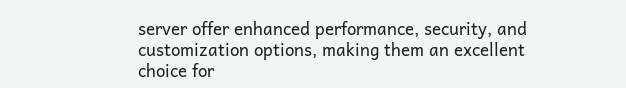server offer enhanced performance, security, and customization options, making them an excellent choice for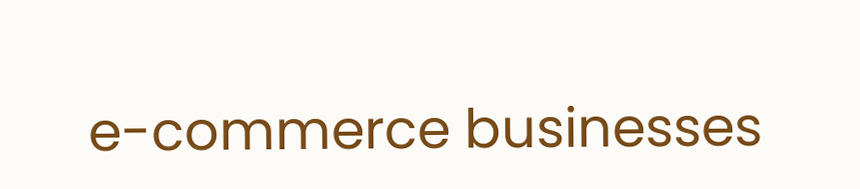e-commerce businesses